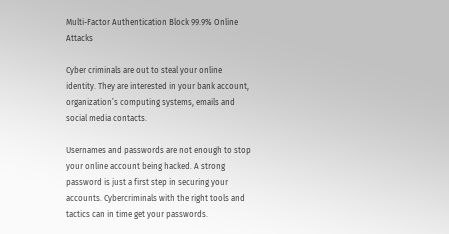Multi-Factor Authentication Block 99.9% Online Attacks

Cyber criminals are out to steal your online identity. They are interested in your bank account, organization’s computing systems, emails and social media contacts.

Usernames and passwords are not enough to stop your online account being hacked. A strong password is just a first step in securing your accounts. Cybercriminals with the right tools and tactics can in time get your passwords.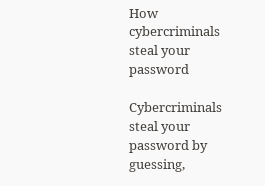How cybercriminals steal your password

Cybercriminals steal your password by guessing,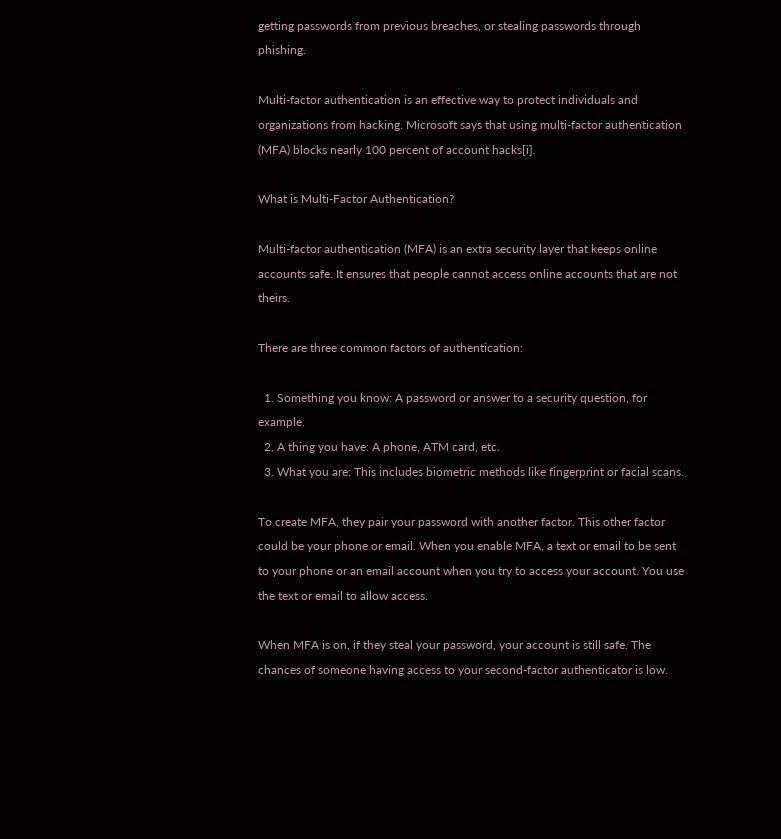getting passwords from previous breaches, or stealing passwords through phishing.

Multi-factor authentication is an effective way to protect individuals and organizations from hacking. Microsoft says that using multi-factor authentication (MFA) blocks nearly 100 percent of account hacks[i].

What is Multi-Factor Authentication?

Multi-factor authentication (MFA) is an extra security layer that keeps online accounts safe. It ensures that people cannot access online accounts that are not theirs.

There are three common factors of authentication:

  1. Something you know: A password or answer to a security question, for example.
  2. A thing you have: A phone, ATM card, etc.
  3. What you are: This includes biometric methods like fingerprint or facial scans.

To create MFA, they pair your password with another factor. This other factor could be your phone or email. When you enable MFA, a text or email to be sent to your phone or an email account when you try to access your account. You use the text or email to allow access.

When MFA is on, if they steal your password, your account is still safe. The chances of someone having access to your second-factor authenticator is low.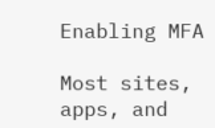Enabling MFA

Most sites, apps, and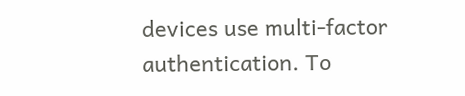devices use multi-factor authentication. To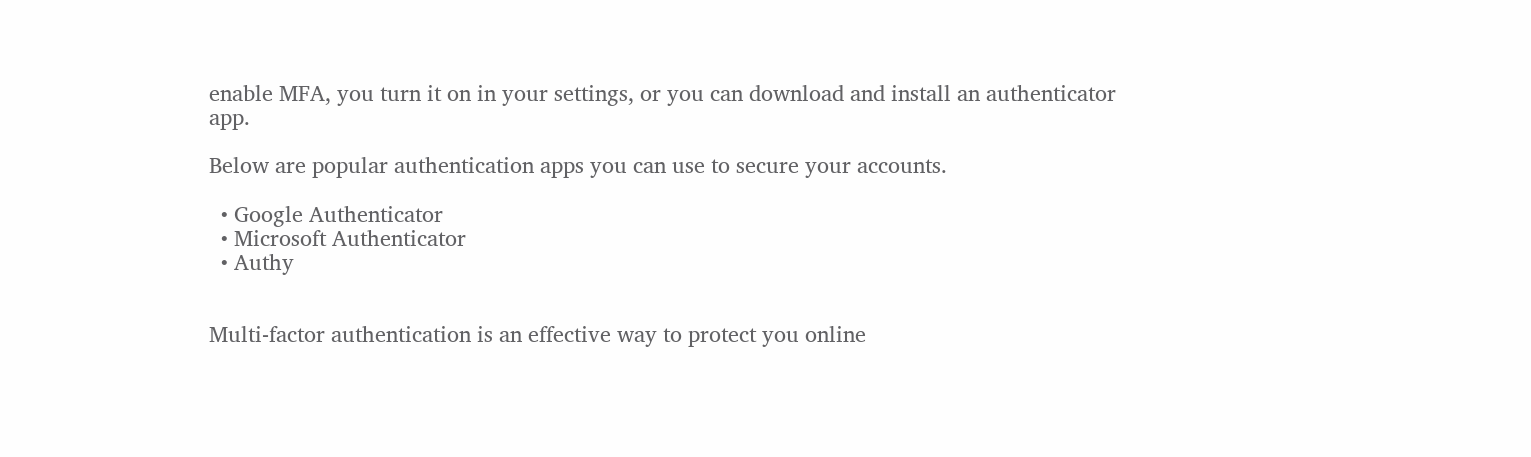enable MFA, you turn it on in your settings, or you can download and install an authenticator app.

Below are popular authentication apps you can use to secure your accounts.

  • Google Authenticator
  • Microsoft Authenticator
  • Authy


Multi-factor authentication is an effective way to protect you online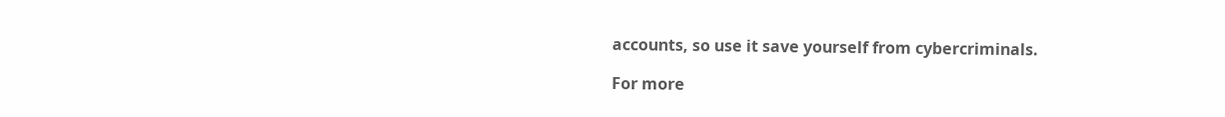accounts, so use it save yourself from cybercriminals.

For more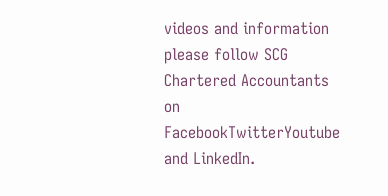videos and information please follow SCG Chartered Accountants on FacebookTwitterYoutube and LinkedIn.